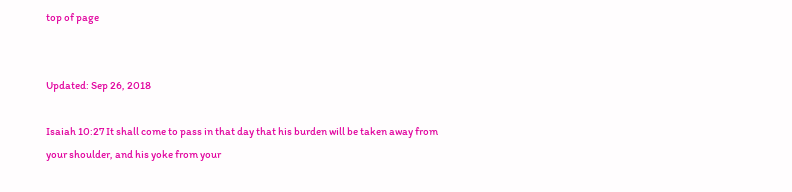top of page


Updated: Sep 26, 2018

Isaiah 10:27 It shall come to pass in that day that his burden will be taken away from your shoulder, and his yoke from your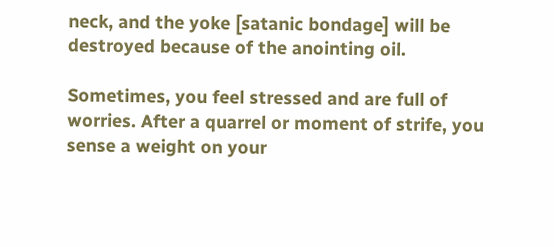neck, and the yoke [satanic bondage] will be destroyed because of the anointing oil.

Sometimes, you feel stressed and are full of worries. After a quarrel or moment of strife, you sense a weight on your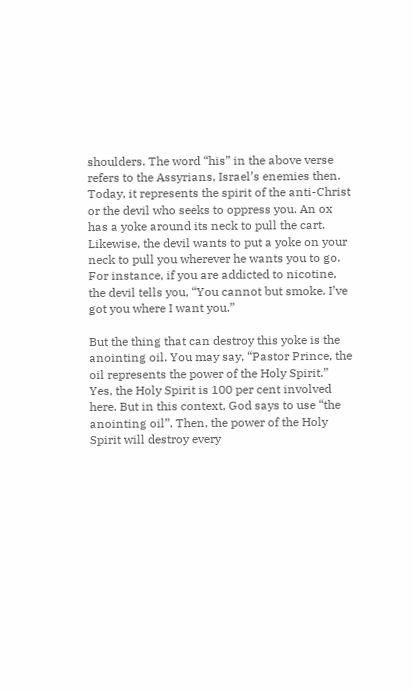shoulders. The word “his” in the above verse refers to the Assyrians, Israel’s enemies then. Today, it represents the spirit of the anti-Christ or the devil who seeks to oppress you. An ox has a yoke around its neck to pull the cart. Likewise, the devil wants to put a yoke on your neck to pull you wherever he wants you to go. For instance, if you are addicted to nicotine, the devil tells you, “You cannot but smoke. I’ve got you where I want you.”

But the thing that can destroy this yoke is the anointing oil. You may say, “Pastor Prince, the oil represents the power of the Holy Spirit.” Yes, the Holy Spirit is 100 per cent involved here. But in this context, God says to use “the anointing oil”. Then, the power of the Holy Spirit will destroy every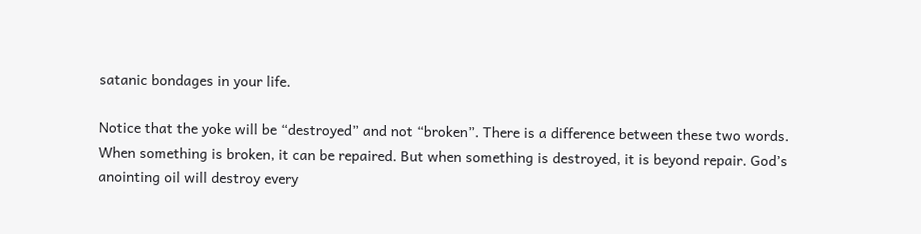satanic bondages in your life.

Notice that the yoke will be “destroyed” and not “broken”. There is a difference between these two words. When something is broken, it can be repaired. But when something is destroyed, it is beyond repair. God’s anointing oil will destroy every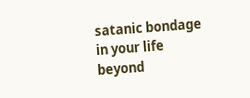satanic bondage in your life beyond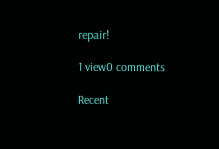repair!

1 view0 comments

Recent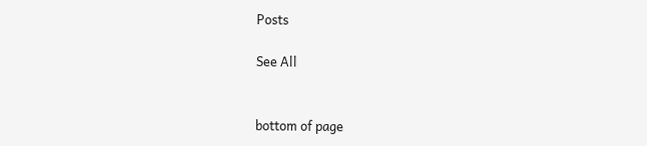Posts

See All


bottom of page